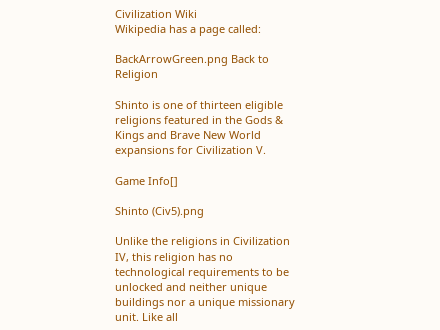Civilization Wiki
Wikipedia has a page called:

BackArrowGreen.png Back to Religion

Shinto is one of thirteen eligible religions featured in the Gods & Kings and Brave New World expansions for Civilization V.

Game Info[]

Shinto (Civ5).png

Unlike the religions in Civilization IV, this religion has no technological requirements to be unlocked and neither unique buildings nor a unique missionary unit. Like all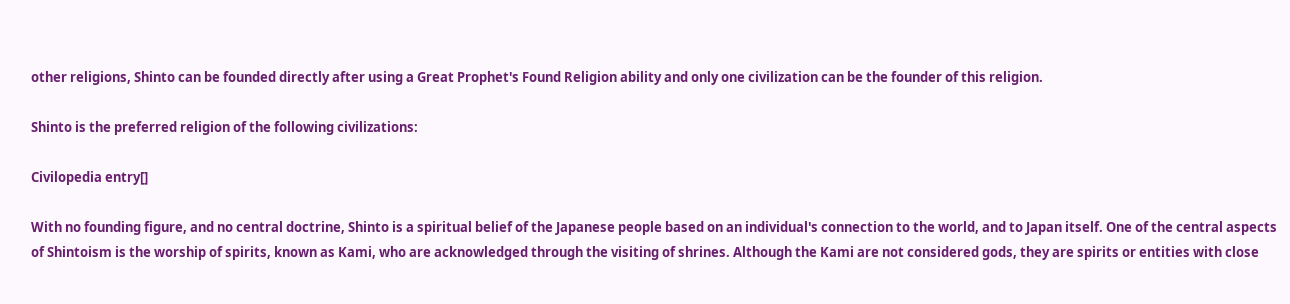other religions, Shinto can be founded directly after using a Great Prophet's Found Religion ability and only one civilization can be the founder of this religion.

Shinto is the preferred religion of the following civilizations:

Civilopedia entry[]

With no founding figure, and no central doctrine, Shinto is a spiritual belief of the Japanese people based on an individual's connection to the world, and to Japan itself. One of the central aspects of Shintoism is the worship of spirits, known as Kami, who are acknowledged through the visiting of shrines. Although the Kami are not considered gods, they are spirits or entities with close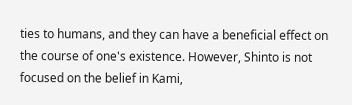ties to humans, and they can have a beneficial effect on the course of one's existence. However, Shinto is not focused on the belief in Kami,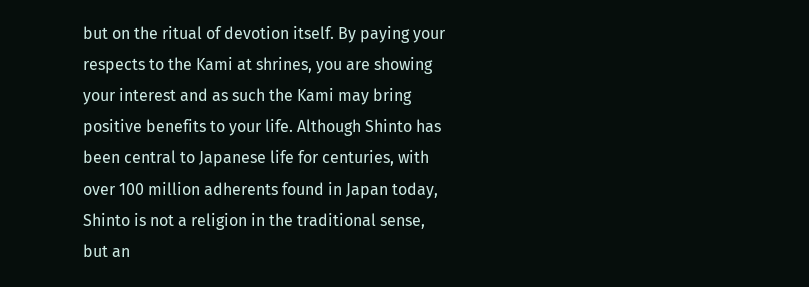but on the ritual of devotion itself. By paying your respects to the Kami at shrines, you are showing your interest and as such the Kami may bring positive benefits to your life. Although Shinto has been central to Japanese life for centuries, with over 100 million adherents found in Japan today, Shinto is not a religion in the traditional sense, but an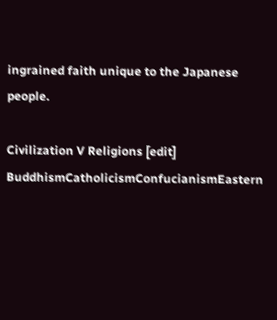ingrained faith unique to the Japanese people.

Civilization V Religions [edit]
BuddhismCatholicismConfucianismEastern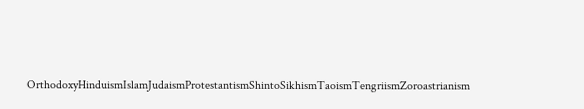OrthodoxyHinduismIslamJudaismProtestantismShintoSikhismTaoismTengriismZoroastrianism